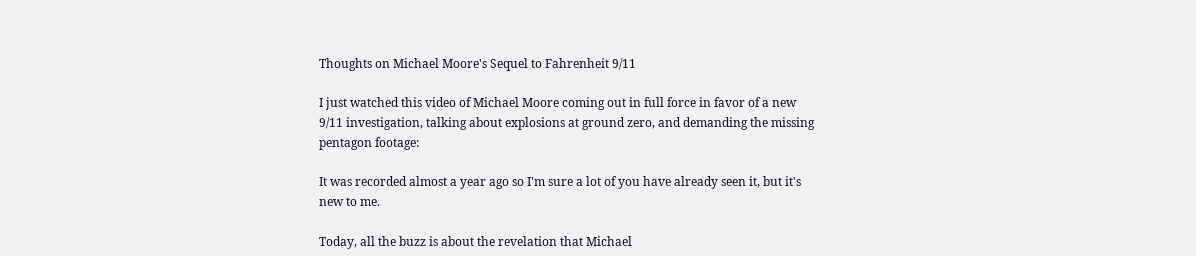Thoughts on Michael Moore's Sequel to Fahrenheit 9/11

I just watched this video of Michael Moore coming out in full force in favor of a new 9/11 investigation, talking about explosions at ground zero, and demanding the missing pentagon footage:

It was recorded almost a year ago so I'm sure a lot of you have already seen it, but it's new to me.

Today, all the buzz is about the revelation that Michael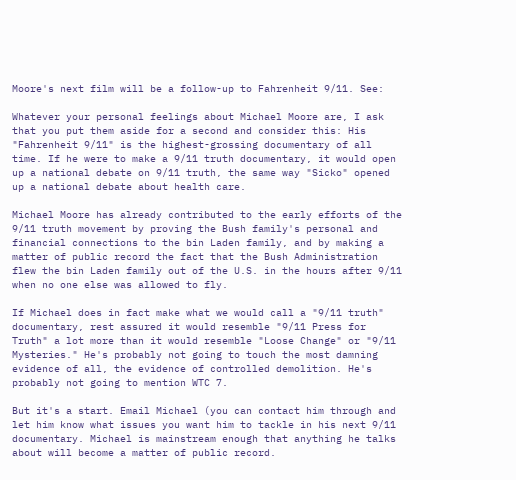Moore's next film will be a follow-up to Fahrenheit 9/11. See:

Whatever your personal feelings about Michael Moore are, I ask that you put them aside for a second and consider this: His "Fahrenheit 9/11" is the highest-grossing documentary of all time. If he were to make a 9/11 truth documentary, it would open up a national debate on 9/11 truth, the same way "Sicko" opened up a national debate about health care.

Michael Moore has already contributed to the early efforts of the 9/11 truth movement by proving the Bush family's personal and financial connections to the bin Laden family, and by making a matter of public record the fact that the Bush Administration flew the bin Laden family out of the U.S. in the hours after 9/11 when no one else was allowed to fly.

If Michael does in fact make what we would call a "9/11 truth" documentary, rest assured it would resemble "9/11 Press for Truth" a lot more than it would resemble "Loose Change" or "9/11 Mysteries." He's probably not going to touch the most damning evidence of all, the evidence of controlled demolition. He's probably not going to mention WTC 7.

But it's a start. Email Michael (you can contact him through and let him know what issues you want him to tackle in his next 9/11 documentary. Michael is mainstream enough that anything he talks about will become a matter of public record.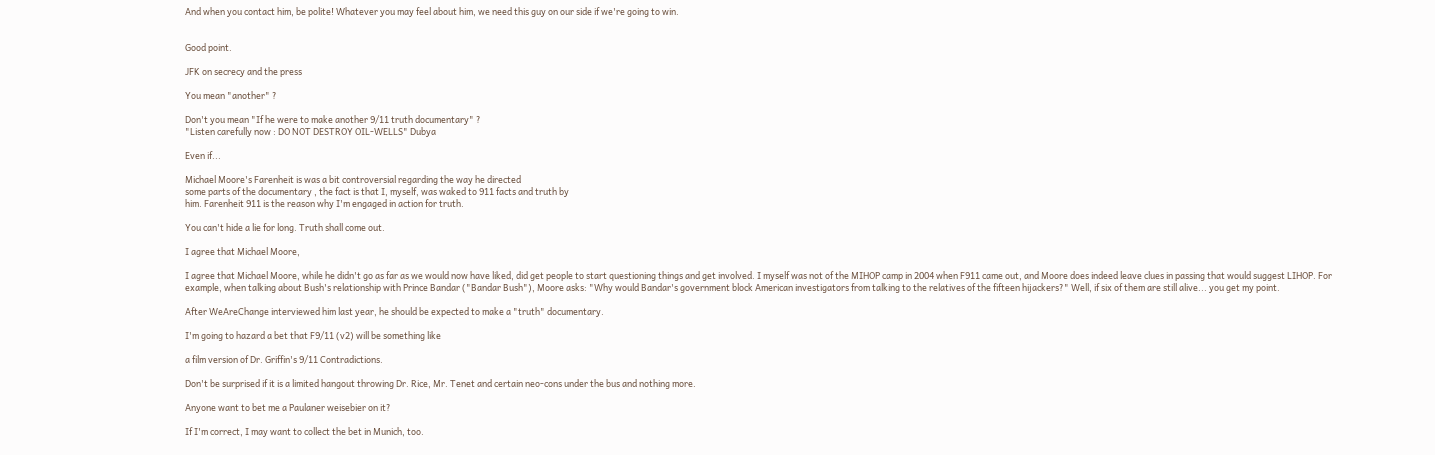And when you contact him, be polite! Whatever you may feel about him, we need this guy on our side if we're going to win.


Good point.

JFK on secrecy and the press

You mean "another" ?

Don't you mean "If he were to make another 9/11 truth documentary" ?
"Listen carefully now : DO NOT DESTROY OIL-WELLS" Dubya

Even if...

Michael Moore's Farenheit is was a bit controversial regarding the way he directed
some parts of the documentary , the fact is that I, myself, was waked to 911 facts and truth by
him. Farenheit 911 is the reason why I'm engaged in action for truth.

You can't hide a lie for long. Truth shall come out.

I agree that Michael Moore,

I agree that Michael Moore, while he didn't go as far as we would now have liked, did get people to start questioning things and get involved. I myself was not of the MIHOP camp in 2004 when F911 came out, and Moore does indeed leave clues in passing that would suggest LIHOP. For example, when talking about Bush's relationship with Prince Bandar ("Bandar Bush"), Moore asks: "Why would Bandar's government block American investigators from talking to the relatives of the fifteen hijackers?" Well, if six of them are still alive... you get my point.

After WeAreChange interviewed him last year, he should be expected to make a "truth" documentary.

I'm going to hazard a bet that F9/11 (v2) will be something like

a film version of Dr. Griffin's 9/11 Contradictions.

Don't be surprised if it is a limited hangout throwing Dr. Rice, Mr. Tenet and certain neo-cons under the bus and nothing more.

Anyone want to bet me a Paulaner weisebier on it?

If I'm correct, I may want to collect the bet in Munich, too.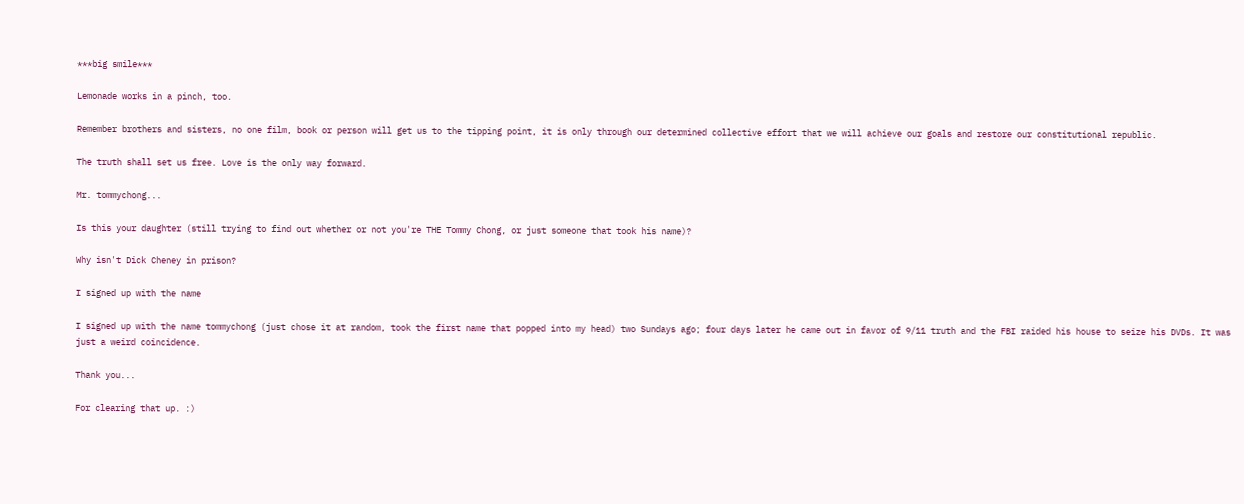***big smile***

Lemonade works in a pinch, too.

Remember brothers and sisters, no one film, book or person will get us to the tipping point, it is only through our determined collective effort that we will achieve our goals and restore our constitutional republic.

The truth shall set us free. Love is the only way forward.

Mr. tommychong...

Is this your daughter (still trying to find out whether or not you're THE Tommy Chong, or just someone that took his name)?

Why isn't Dick Cheney in prison?

I signed up with the name

I signed up with the name tommychong (just chose it at random, took the first name that popped into my head) two Sundays ago; four days later he came out in favor of 9/11 truth and the FBI raided his house to seize his DVDs. It was just a weird coincidence.

Thank you...

For clearing that up. :)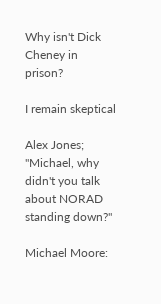Why isn't Dick Cheney in prison?

I remain skeptical

Alex Jones; "Michael, why didn't you talk about NORAD standing down?"

Michael Moore: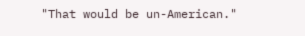"That would be un-American."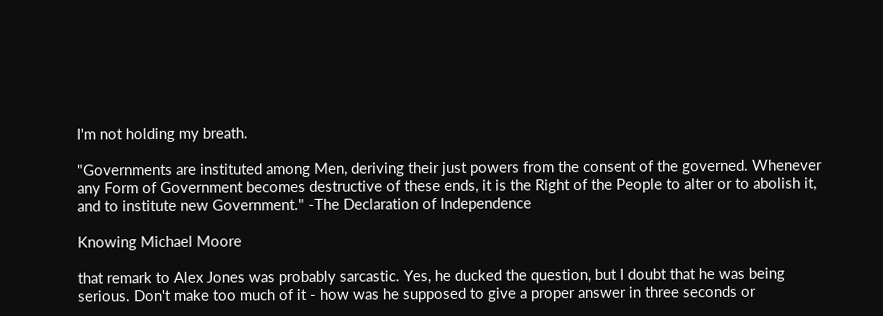I'm not holding my breath.

"Governments are instituted among Men, deriving their just powers from the consent of the governed. Whenever any Form of Government becomes destructive of these ends, it is the Right of the People to alter or to abolish it, and to institute new Government." -The Declaration of Independence

Knowing Michael Moore

that remark to Alex Jones was probably sarcastic. Yes, he ducked the question, but I doubt that he was being serious. Don't make too much of it - how was he supposed to give a proper answer in three seconds or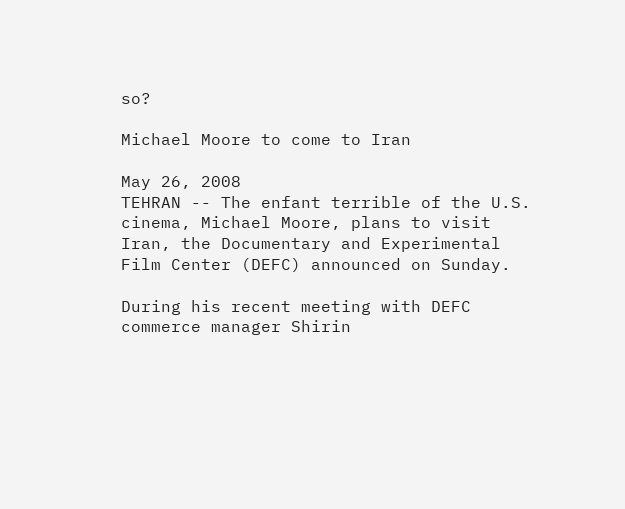so?

Michael Moore to come to Iran

May 26, 2008
TEHRAN -- The enfant terrible of the U.S. cinema, Michael Moore, plans to visit Iran, the Documentary and Experimental Film Center (DEFC) announced on Sunday.

During his recent meeting with DEFC commerce manager Shirin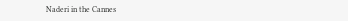Naderi in the Cannes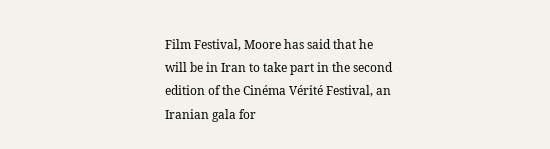Film Festival, Moore has said that he will be in Iran to take part in the second edition of the Cinéma Vérité Festival, an Iranian gala for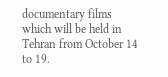documentary films which will be held in Tehran from October 14 to 19.